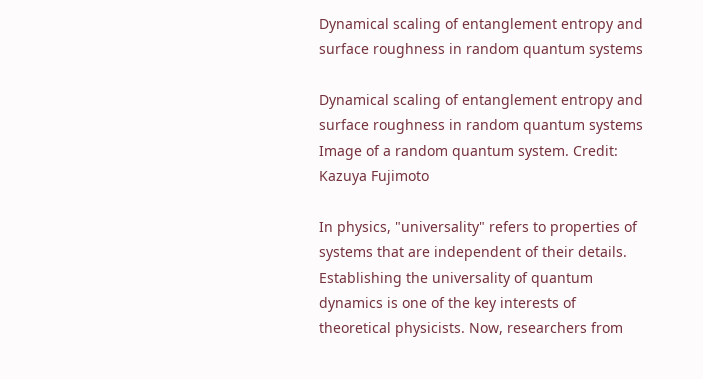Dynamical scaling of entanglement entropy and surface roughness in random quantum systems

Dynamical scaling of entanglement entropy and surface roughness in random quantum systems
Image of a random quantum system. Credit: Kazuya Fujimoto

In physics, "universality" refers to properties of systems that are independent of their details. Establishing the universality of quantum dynamics is one of the key interests of theoretical physicists. Now, researchers from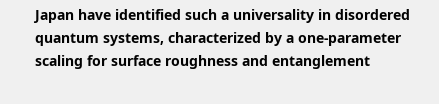Japan have identified such a universality in disordered quantum systems, characterized by a one-parameter scaling for surface roughness and entanglement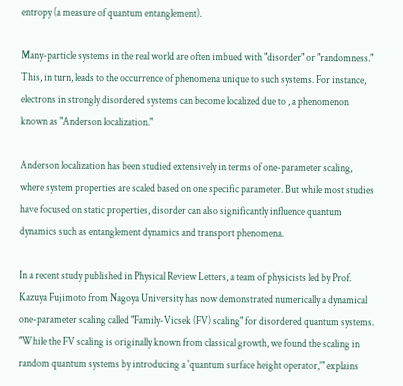entropy (a measure of quantum entanglement).

Many-particle systems in the real world are often imbued with "disorder" or "randomness." This, in turn, leads to the occurrence of phenomena unique to such systems. For instance, electrons in strongly disordered systems can become localized due to , a phenomenon known as "Anderson localization."

Anderson localization has been studied extensively in terms of one-parameter scaling, where system properties are scaled based on one specific parameter. But while most studies have focused on static properties, disorder can also significantly influence quantum dynamics such as entanglement dynamics and transport phenomena.

In a recent study published in Physical Review Letters, a team of physicists led by Prof. Kazuya Fujimoto from Nagoya University has now demonstrated numerically a dynamical one-parameter scaling called "Family-Vicsek (FV) scaling" for disordered quantum systems. "While the FV scaling is originally known from classical growth, we found the scaling in random quantum systems by introducing a 'quantum surface height operator,'" explains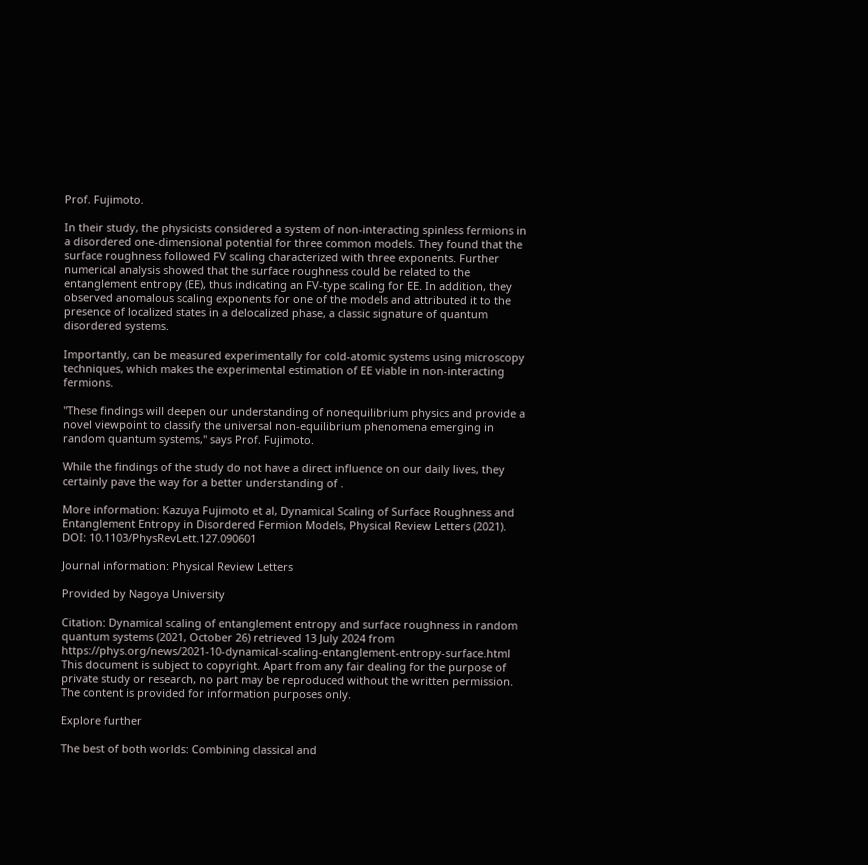Prof. Fujimoto.

In their study, the physicists considered a system of non-interacting spinless fermions in a disordered one-dimensional potential for three common models. They found that the surface roughness followed FV scaling characterized with three exponents. Further numerical analysis showed that the surface roughness could be related to the entanglement entropy (EE), thus indicating an FV-type scaling for EE. In addition, they observed anomalous scaling exponents for one of the models and attributed it to the presence of localized states in a delocalized phase, a classic signature of quantum disordered systems.

Importantly, can be measured experimentally for cold-atomic systems using microscopy techniques, which makes the experimental estimation of EE viable in non-interacting fermions.

"These findings will deepen our understanding of nonequilibrium physics and provide a novel viewpoint to classify the universal non-equilibrium phenomena emerging in random quantum systems," says Prof. Fujimoto.

While the findings of the study do not have a direct influence on our daily lives, they certainly pave the way for a better understanding of .

More information: Kazuya Fujimoto et al, Dynamical Scaling of Surface Roughness and Entanglement Entropy in Disordered Fermion Models, Physical Review Letters (2021). DOI: 10.1103/PhysRevLett.127.090601

Journal information: Physical Review Letters

Provided by Nagoya University

Citation: Dynamical scaling of entanglement entropy and surface roughness in random quantum systems (2021, October 26) retrieved 13 July 2024 from https://phys.org/news/2021-10-dynamical-scaling-entanglement-entropy-surface.html
This document is subject to copyright. Apart from any fair dealing for the purpose of private study or research, no part may be reproduced without the written permission. The content is provided for information purposes only.

Explore further

The best of both worlds: Combining classical and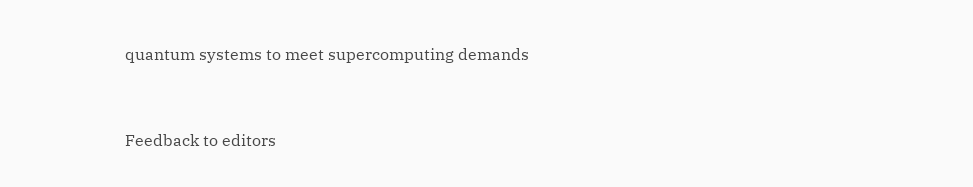quantum systems to meet supercomputing demands


Feedback to editors